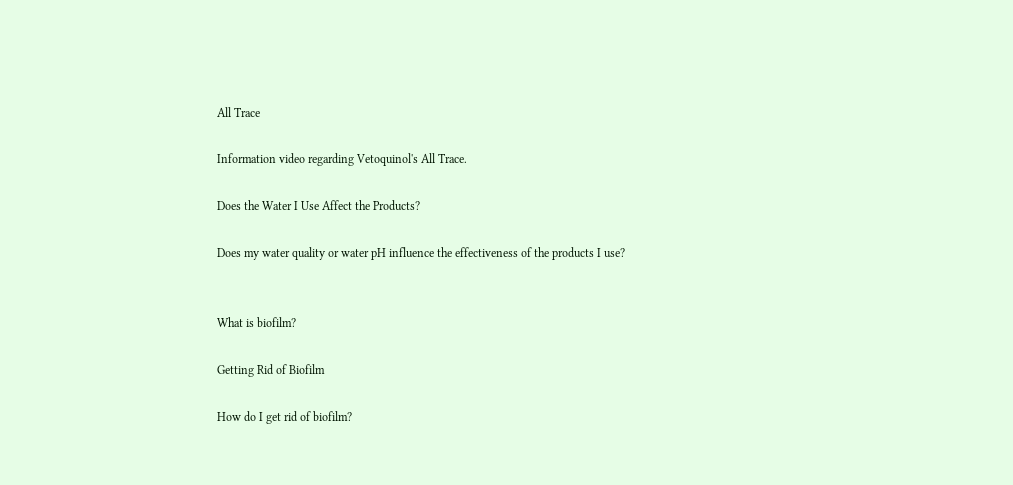All Trace

Information video regarding Vetoquinol's All Trace.

Does the Water I Use Affect the Products?

Does my water quality or water pH influence the effectiveness of the products I use?


What is biofilm?

Getting Rid of Biofilm

How do I get rid of biofilm?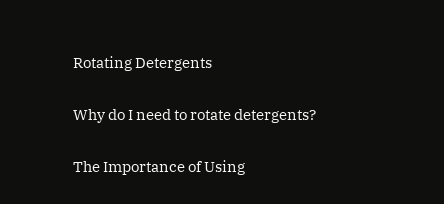Rotating Detergents

Why do I need to rotate detergents?

The Importance of Using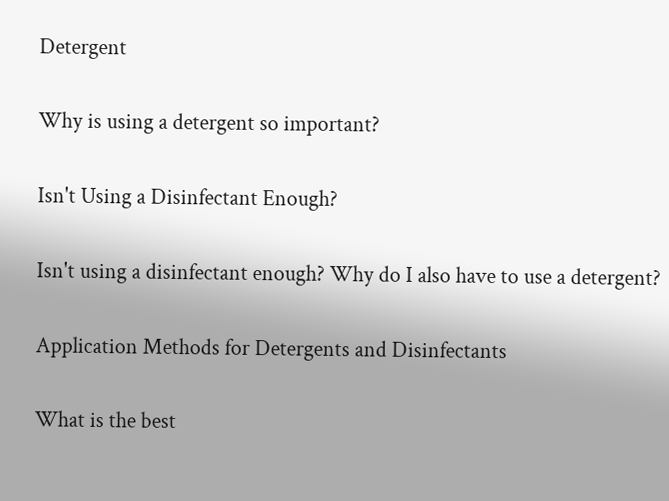Detergent

Why is using a detergent so important?

Isn't Using a Disinfectant Enough?

Isn't using a disinfectant enough? Why do I also have to use a detergent?

Application Methods for Detergents and Disinfectants

What is the best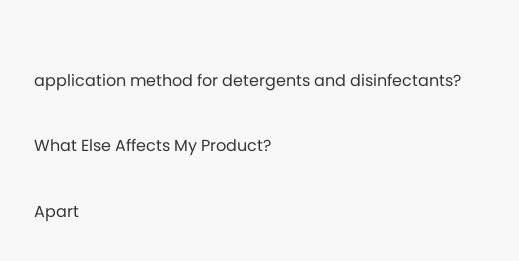application method for detergents and disinfectants?

What Else Affects My Product?

Apart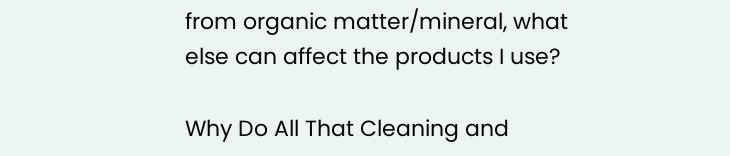from organic matter/mineral, what else can affect the products I use?

Why Do All That Cleaning and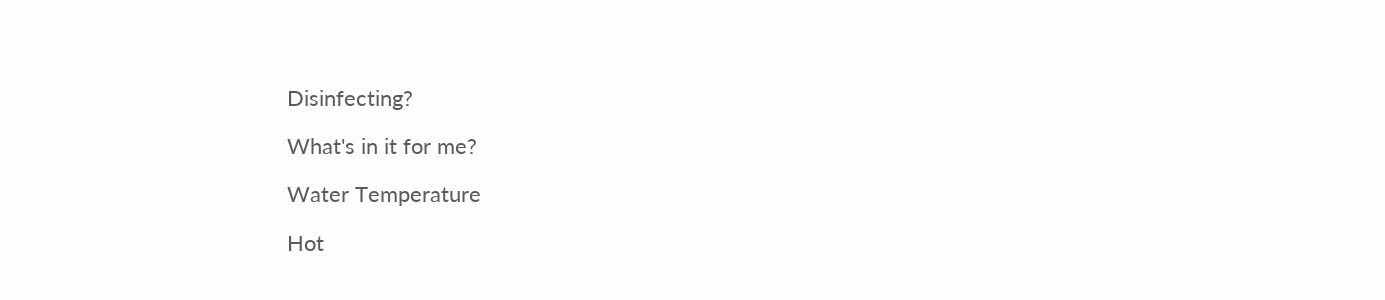Disinfecting?

What's in it for me?

Water Temperature

Hot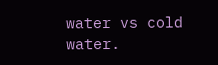water vs cold water.